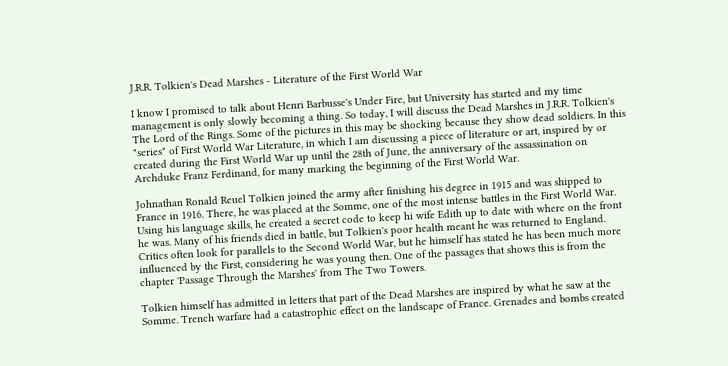J.R.R. Tolkien's Dead Marshes - Literature of the First World War

I know I promised to talk about Henri Barbusse's Under Fire, but University has started and my time management is only slowly becoming a thing. So today, I will discuss the Dead Marshes in J.R.R. Tolkien's The Lord of the Rings. Some of the pictures in this may be shocking because they show dead soldiers. In this "series" of First World War Literature, in which I am discussing a piece of literature or art, inspired by or created during the First World War up until the 28th of June, the anniversary of the assassination on Archduke Franz Ferdinand, for many marking the beginning of the First World War.

Johnathan Ronald Reuel Tolkien joined the army after finishing his degree in 1915 and was shipped to France in 1916. There, he was placed at the Somme, one of the most intense battles in the First World War. Using his language skills, he created a secret code to keep hi wife Edith up to date with where on the front he was. Many of his friends died in battle, but Tolkien's poor health meant he was returned to England. Critics often look for parallels to the Second World War, but he himself has stated he has been much more influenced by the First, considering he was young then. One of the passages that shows this is from the chapter 'Passage Through the Marshes' from The Two Towers.

Tolkien himself has admitted in letters that part of the Dead Marshes are inspired by what he saw at the Somme. Trench warfare had a catastrophic effect on the landscape of France. Grenades and bombs created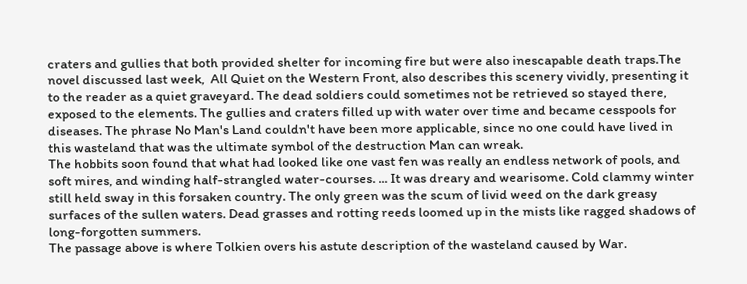craters and gullies that both provided shelter for incoming fire but were also inescapable death traps.The novel discussed last week,  All Quiet on the Western Front, also describes this scenery vividly, presenting it to the reader as a quiet graveyard. The dead soldiers could sometimes not be retrieved so stayed there, exposed to the elements. The gullies and craters filled up with water over time and became cesspools for diseases. The phrase No Man's Land couldn't have been more applicable, since no one could have lived in this wasteland that was the ultimate symbol of the destruction Man can wreak.
The hobbits soon found that what had looked like one vast fen was really an endless network of pools, and soft mires, and winding half-strangled water-courses. ... It was dreary and wearisome. Cold clammy winter still held sway in this forsaken country. The only green was the scum of livid weed on the dark greasy surfaces of the sullen waters. Dead grasses and rotting reeds loomed up in the mists like ragged shadows of long-forgotten summers.
The passage above is where Tolkien overs his astute description of the wasteland caused by War.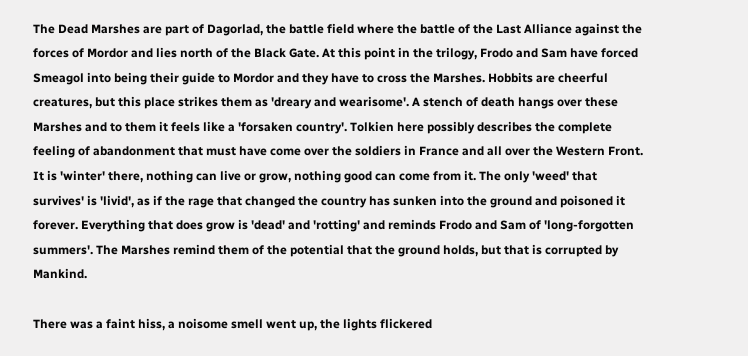The Dead Marshes are part of Dagorlad, the battle field where the battle of the Last Alliance against the forces of Mordor and lies north of the Black Gate. At this point in the trilogy, Frodo and Sam have forced Smeagol into being their guide to Mordor and they have to cross the Marshes. Hobbits are cheerful creatures, but this place strikes them as 'dreary and wearisome'. A stench of death hangs over these Marshes and to them it feels like a 'forsaken country'. Tolkien here possibly describes the complete feeling of abandonment that must have come over the soldiers in France and all over the Western Front. It is 'winter' there, nothing can live or grow, nothing good can come from it. The only 'weed' that survives' is 'livid', as if the rage that changed the country has sunken into the ground and poisoned it forever. Everything that does grow is 'dead' and 'rotting' and reminds Frodo and Sam of 'long-forgotten summers'. The Marshes remind them of the potential that the ground holds, but that is corrupted by Mankind.

There was a faint hiss, a noisome smell went up, the lights flickered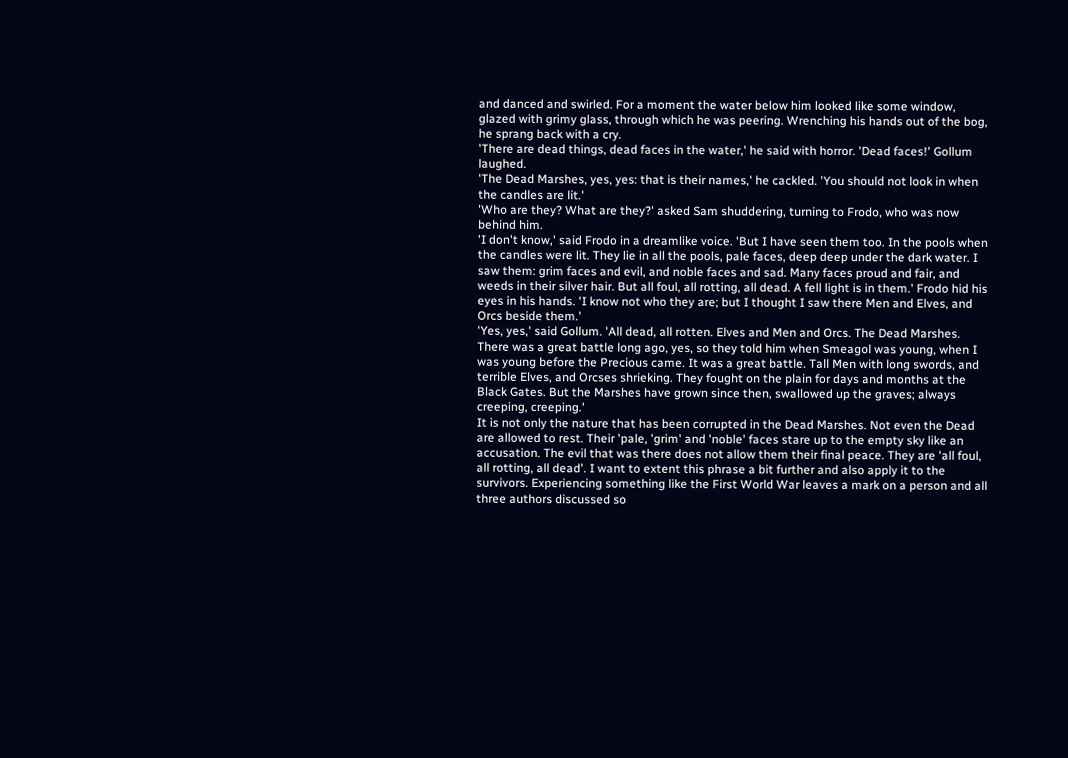and danced and swirled. For a moment the water below him looked like some window, glazed with grimy glass, through which he was peering. Wrenching his hands out of the bog, he sprang back with a cry.
'There are dead things, dead faces in the water,' he said with horror. 'Dead faces!' Gollum laughed.
'The Dead Marshes, yes, yes: that is their names,' he cackled. 'You should not look in when the candles are lit.'
'Who are they? What are they?' asked Sam shuddering, turning to Frodo, who was now behind him.
'I don't know,' said Frodo in a dreamlike voice. 'But I have seen them too. In the pools when the candles were lit. They lie in all the pools, pale faces, deep deep under the dark water. I saw them: grim faces and evil, and noble faces and sad. Many faces proud and fair, and weeds in their silver hair. But all foul, all rotting, all dead. A fell light is in them.' Frodo hid his eyes in his hands. 'I know not who they are; but I thought I saw there Men and Elves, and Orcs beside them.'
'Yes, yes,' said Gollum. 'All dead, all rotten. Elves and Men and Orcs. The Dead Marshes. There was a great battle long ago, yes, so they told him when Smeagol was young, when I was young before the Precious came. It was a great battle. Tall Men with long swords, and terrible Elves, and Orcses shrieking. They fought on the plain for days and months at the Black Gates. But the Marshes have grown since then, swallowed up the graves; always creeping, creeping.'
It is not only the nature that has been corrupted in the Dead Marshes. Not even the Dead are allowed to rest. Their 'pale, 'grim' and 'noble' faces stare up to the empty sky like an accusation. The evil that was there does not allow them their final peace. They are 'all foul, all rotting, all dead'. I want to extent this phrase a bit further and also apply it to the survivors. Experiencing something like the First World War leaves a mark on a person and all three authors discussed so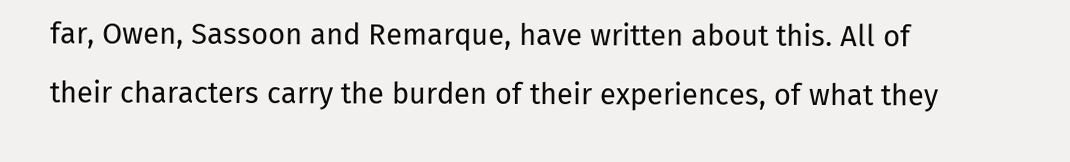far, Owen, Sassoon and Remarque, have written about this. All of their characters carry the burden of their experiences, of what they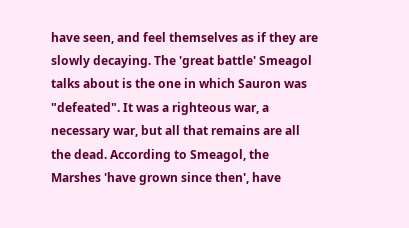have seen, and feel themselves as if they are slowly decaying. The 'great battle' Smeagol talks about is the one in which Sauron was "defeated". It was a righteous war, a necessary war, but all that remains are all the dead. According to Smeagol, the Marshes 'have grown since then', have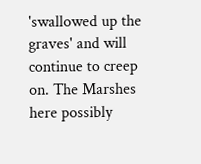'swallowed up the graves' and will continue to creep on. The Marshes here possibly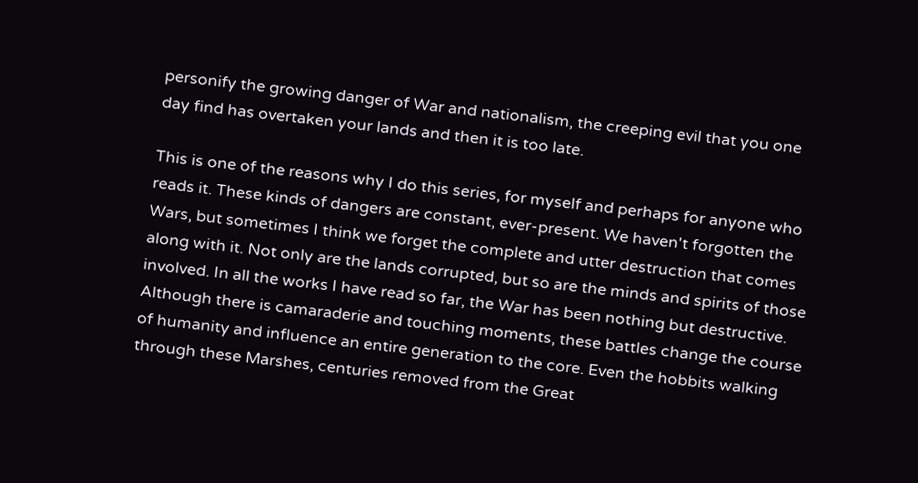personify the growing danger of War and nationalism, the creeping evil that you one day find has overtaken your lands and then it is too late.

This is one of the reasons why I do this series, for myself and perhaps for anyone who reads it. These kinds of dangers are constant, ever-present. We haven't forgotten the Wars, but sometimes I think we forget the complete and utter destruction that comes along with it. Not only are the lands corrupted, but so are the minds and spirits of those involved. In all the works I have read so far, the War has been nothing but destructive. Although there is camaraderie and touching moments, these battles change the course of humanity and influence an entire generation to the core. Even the hobbits walking through these Marshes, centuries removed from the Great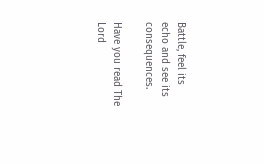Battle, feel its echo and see its consequences.

Have you read The Lord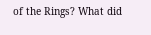of the Rings? What did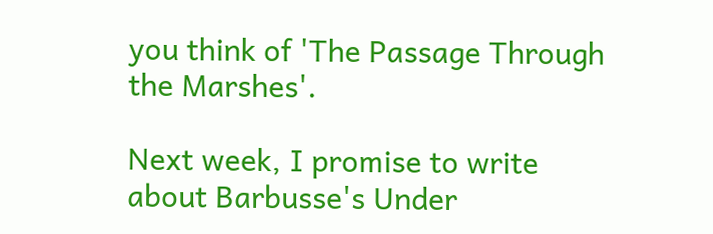you think of 'The Passage Through the Marshes'.

Next week, I promise to write about Barbusse's Under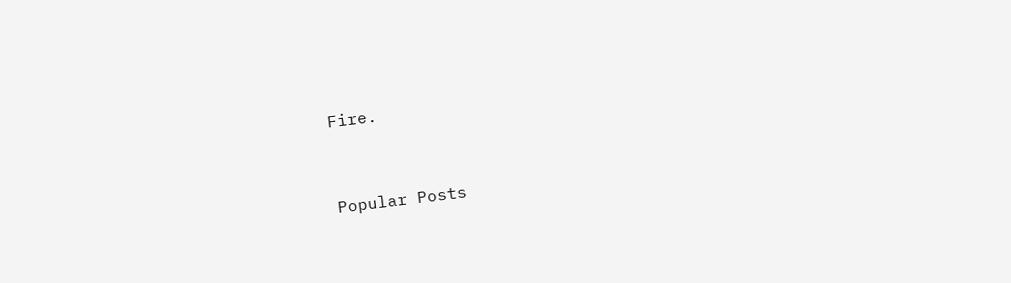Fire.


Popular Posts